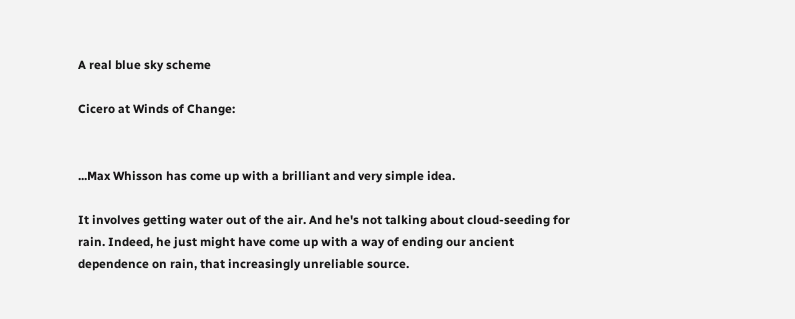A real blue sky scheme

Cicero at Winds of Change:


...Max Whisson has come up with a brilliant and very simple idea.

It involves getting water out of the air. And he's not talking about cloud-seeding for rain. Indeed, he just might have come up with a way of ending our ancient dependence on rain, that increasingly unreliable source.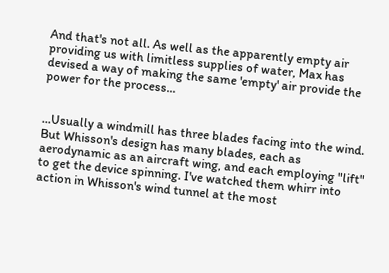And that's not all. As well as the apparently empty air providing us with limitless supplies of water, Max has devised a way of making the same 'empty' air provide the power for the process...


...Usually a windmill has three blades facing into the wind. But Whisson's design has many blades, each as aerodynamic as an aircraft wing, and each employing "lift" to get the device spinning. I've watched them whirr into action in Whisson's wind tunnel at the most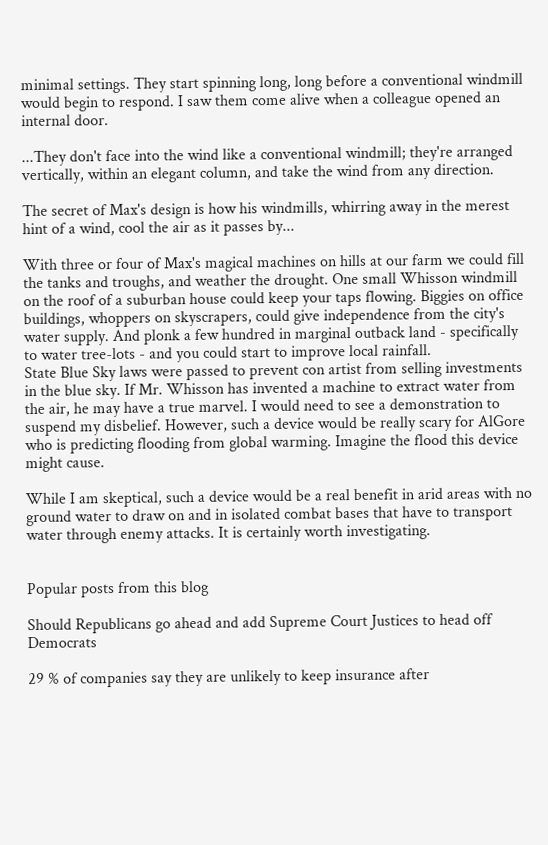minimal settings. They start spinning long, long before a conventional windmill would begin to respond. I saw them come alive when a colleague opened an internal door.

...They don't face into the wind like a conventional windmill; they're arranged vertically, within an elegant column, and take the wind from any direction.

The secret of Max's design is how his windmills, whirring away in the merest hint of a wind, cool the air as it passes by...

With three or four of Max's magical machines on hills at our farm we could fill the tanks and troughs, and weather the drought. One small Whisson windmill on the roof of a suburban house could keep your taps flowing. Biggies on office buildings, whoppers on skyscrapers, could give independence from the city's water supply. And plonk a few hundred in marginal outback land - specifically to water tree-lots - and you could start to improve local rainfall.
State Blue Sky laws were passed to prevent con artist from selling investments in the blue sky. If Mr. Whisson has invented a machine to extract water from the air, he may have a true marvel. I would need to see a demonstration to suspend my disbelief. However, such a device would be really scary for AlGore who is predicting flooding from global warming. Imagine the flood this device might cause.

While I am skeptical, such a device would be a real benefit in arid areas with no ground water to draw on and in isolated combat bases that have to transport water through enemy attacks. It is certainly worth investigating.


Popular posts from this blog

Should Republicans go ahead and add Supreme Court Justices to head off Democrats

29 % of companies say they are unlikely to keep insurance after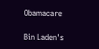Obamacare

Bin Laden's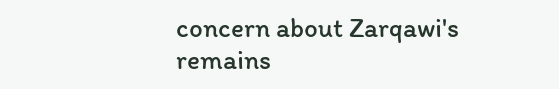concern about Zarqawi's remains